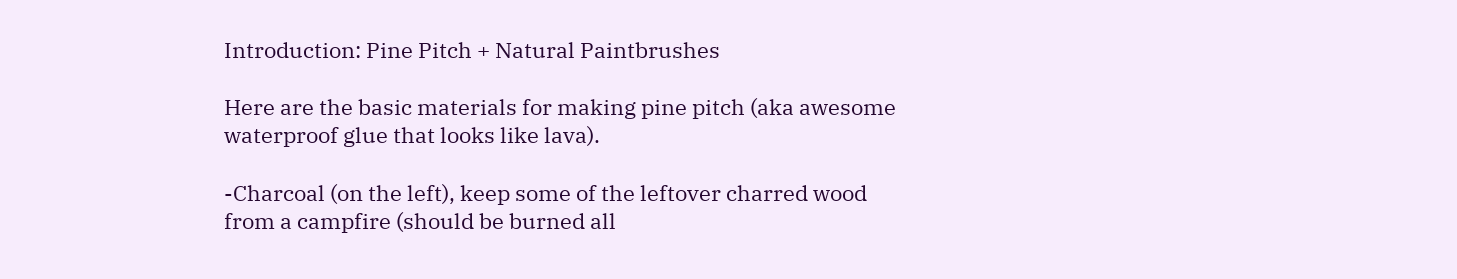Introduction: Pine Pitch + Natural Paintbrushes

Here are the basic materials for making pine pitch (aka awesome waterproof glue that looks like lava).

-Charcoal (on the left), keep some of the leftover charred wood from a campfire (should be burned all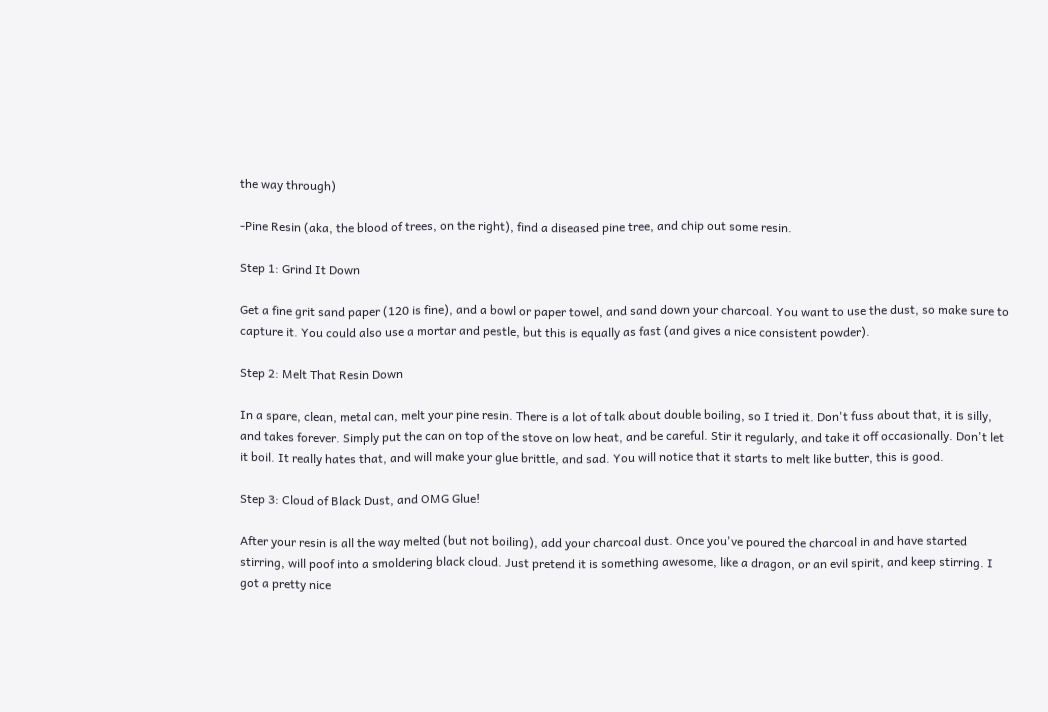the way through)

-Pine Resin (aka, the blood of trees, on the right), find a diseased pine tree, and chip out some resin.

Step 1: Grind It Down

Get a fine grit sand paper (120 is fine), and a bowl or paper towel, and sand down your charcoal. You want to use the dust, so make sure to capture it. You could also use a mortar and pestle, but this is equally as fast (and gives a nice consistent powder).

Step 2: Melt That Resin Down

In a spare, clean, metal can, melt your pine resin. There is a lot of talk about double boiling, so I tried it. Don't fuss about that, it is silly, and takes forever. Simply put the can on top of the stove on low heat, and be careful. Stir it regularly, and take it off occasionally. Don't let it boil. It really hates that, and will make your glue brittle, and sad. You will notice that it starts to melt like butter, this is good.

Step 3: Cloud of Black Dust, and OMG Glue!

After your resin is all the way melted (but not boiling), add your charcoal dust. Once you've poured the charcoal in and have started stirring, will poof into a smoldering black cloud. Just pretend it is something awesome, like a dragon, or an evil spirit, and keep stirring. I got a pretty nice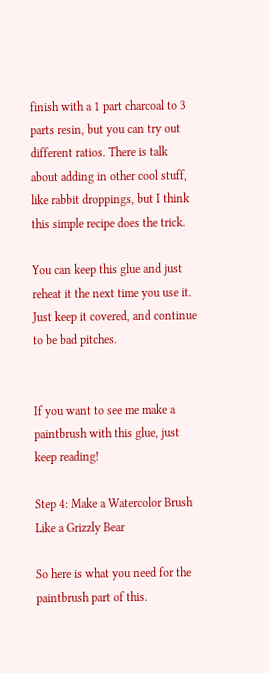finish with a 1 part charcoal to 3 parts resin, but you can try out different ratios. There is talk about adding in other cool stuff, like rabbit droppings, but I think this simple recipe does the trick.

You can keep this glue and just reheat it the next time you use it. Just keep it covered, and continue to be bad pitches.


If you want to see me make a paintbrush with this glue, just keep reading!

Step 4: Make a Watercolor Brush Like a Grizzly Bear

So here is what you need for the paintbrush part of this.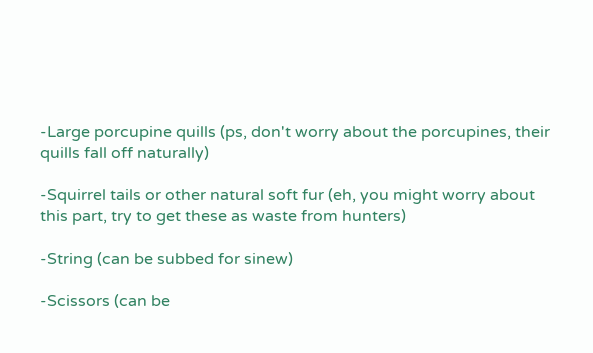-Large porcupine quills (ps, don't worry about the porcupines, their quills fall off naturally)

-Squirrel tails or other natural soft fur (eh, you might worry about this part, try to get these as waste from hunters)

-String (can be subbed for sinew)

-Scissors (can be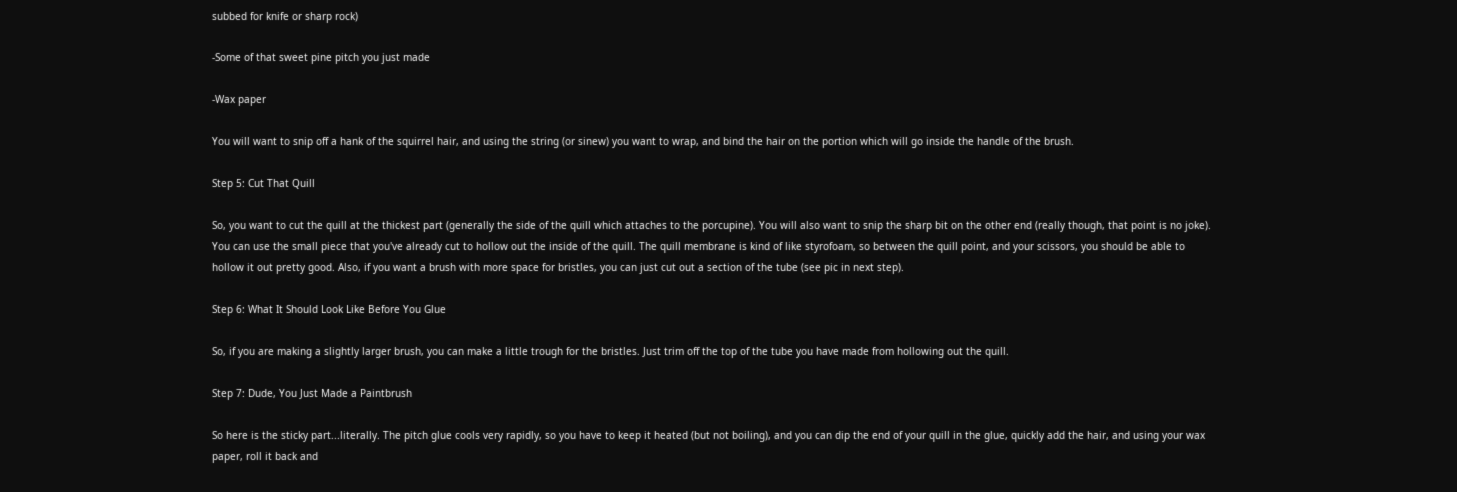subbed for knife or sharp rock)

-Some of that sweet pine pitch you just made

-Wax paper

You will want to snip off a hank of the squirrel hair, and using the string (or sinew) you want to wrap, and bind the hair on the portion which will go inside the handle of the brush.

Step 5: Cut That Quill

So, you want to cut the quill at the thickest part (generally the side of the quill which attaches to the porcupine). You will also want to snip the sharp bit on the other end (really though, that point is no joke). You can use the small piece that you've already cut to hollow out the inside of the quill. The quill membrane is kind of like styrofoam, so between the quill point, and your scissors, you should be able to hollow it out pretty good. Also, if you want a brush with more space for bristles, you can just cut out a section of the tube (see pic in next step).

Step 6: What It Should Look Like Before You Glue

So, if you are making a slightly larger brush, you can make a little trough for the bristles. Just trim off the top of the tube you have made from hollowing out the quill.

Step 7: Dude, You Just Made a Paintbrush

So here is the sticky part...literally. The pitch glue cools very rapidly, so you have to keep it heated (but not boiling), and you can dip the end of your quill in the glue, quickly add the hair, and using your wax paper, roll it back and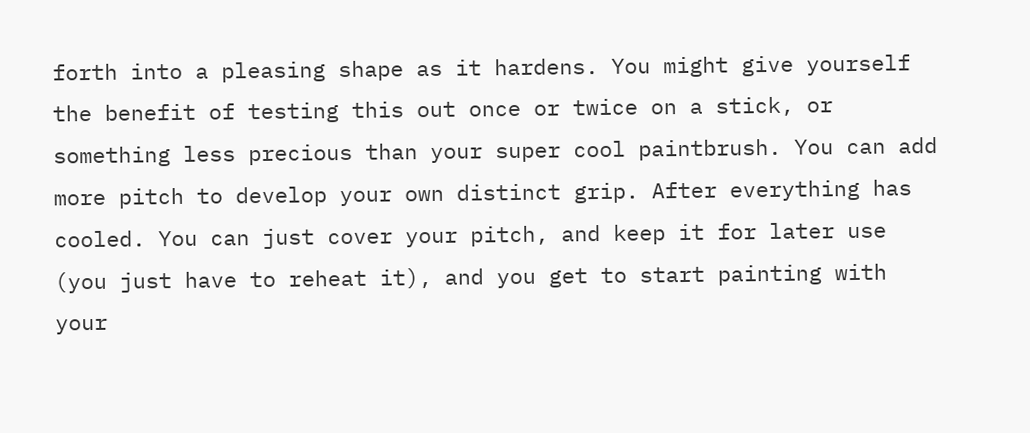forth into a pleasing shape as it hardens. You might give yourself the benefit of testing this out once or twice on a stick, or something less precious than your super cool paintbrush. You can add more pitch to develop your own distinct grip. After everything has cooled. You can just cover your pitch, and keep it for later use (you just have to reheat it), and you get to start painting with your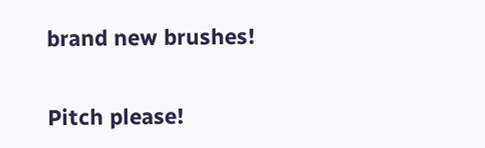brand new brushes!

Pitch please!